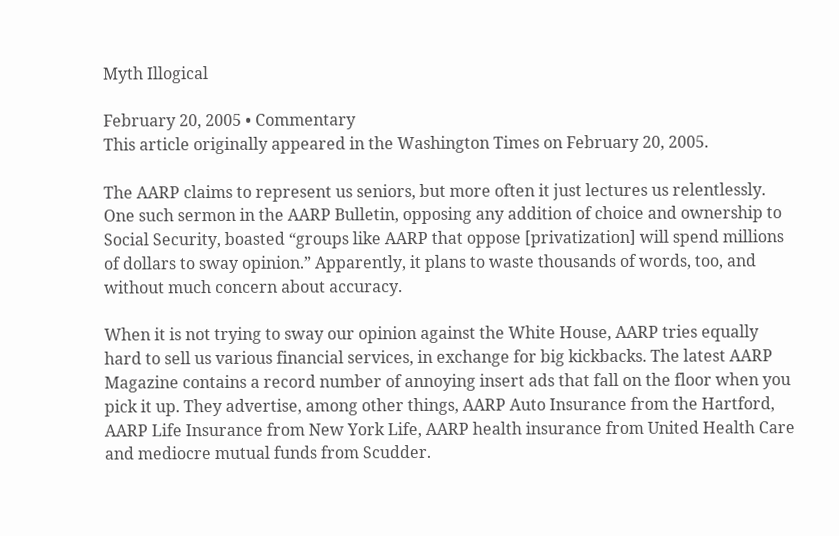Myth Illogical

February 20, 2005 • Commentary
This article originally appeared in the Washington Times on February 20, 2005.

The AARP claims to represent us seniors, but more often it just lectures us relentlessly. One such sermon in the AARP Bulletin, opposing any addition of choice and ownership to Social Security, boasted “groups like AARP that oppose [privatization] will spend millions of dollars to sway opinion.” Apparently, it plans to waste thousands of words, too, and without much concern about accuracy.

When it is not trying to sway our opinion against the White House, AARP tries equally hard to sell us various financial services, in exchange for big kickbacks. The latest AARP Magazine contains a record number of annoying insert ads that fall on the floor when you pick it up. They advertise, among other things, AARP Auto Insurance from the Hartford, AARP Life Insurance from New York Life, AARP health insurance from United Health Care and mediocre mutual funds from Scudder.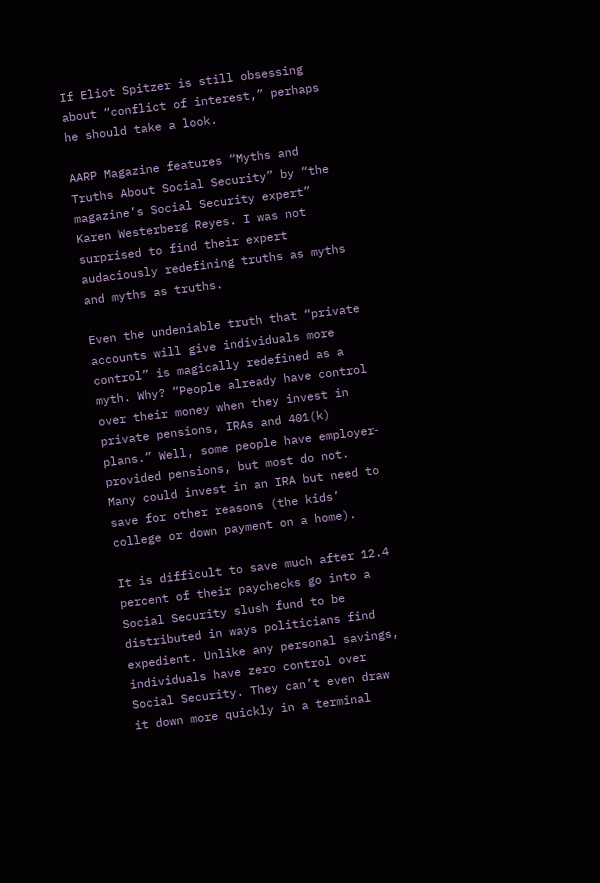If Eliot Spitzer is still obsessing about “conflict of interest,” perhaps he should take a look.

AARP Magazine features “Myths and Truths About Social Security” by “the magazine’s Social Security expert” Karen Westerberg Reyes. I was not surprised to find their expert audaciously redefining truths as myths and myths as truths.

Even the undeniable truth that “private accounts will give individuals more control” is magically redefined as a myth. Why? “People already have control over their money when they invest in private pensions, IRAs and 401(k) plans.” Well, some people have employer‐provided pensions, but most do not. Many could invest in an IRA but need to save for other reasons (the kids’ college or down payment on a home).

It is difficult to save much after 12.4 percent of their paychecks go into a Social Security slush fund to be distributed in ways politicians find expedient. Unlike any personal savings, individuals have zero control over Social Security. They can’t even draw it down more quickly in a terminal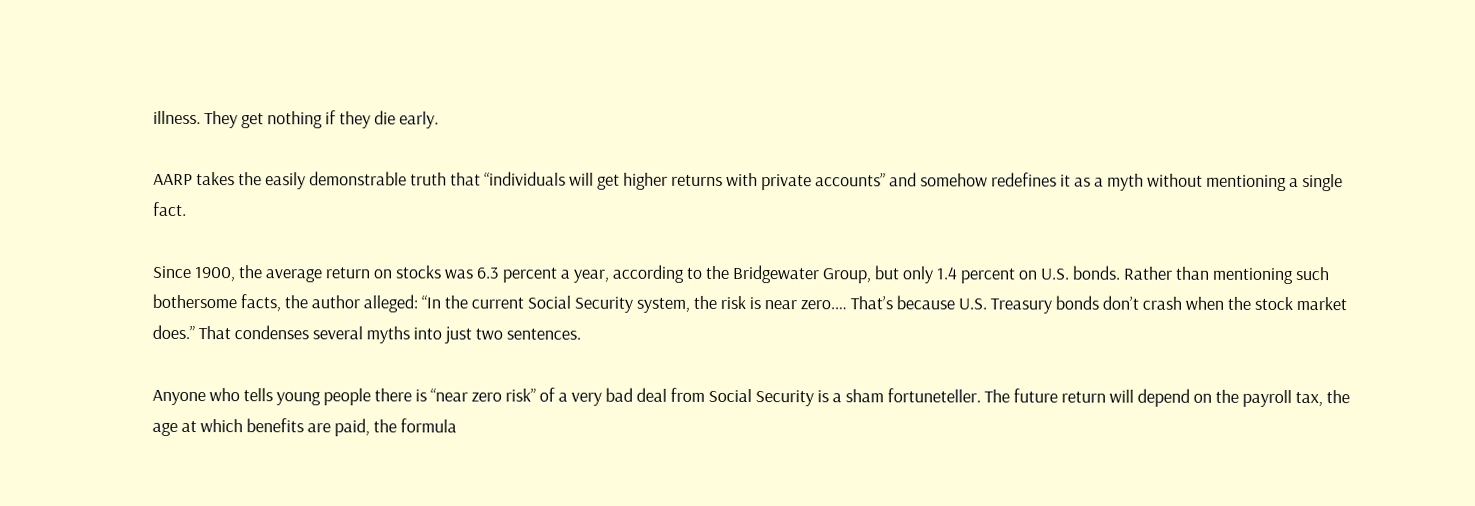illness. They get nothing if they die early.

AARP takes the easily demonstrable truth that “individuals will get higher returns with private accounts” and somehow redefines it as a myth without mentioning a single fact.

Since 1900, the average return on stocks was 6.3 percent a year, according to the Bridgewater Group, but only 1.4 percent on U.S. bonds. Rather than mentioning such bothersome facts, the author alleged: “In the current Social Security system, the risk is near zero.… That’s because U.S. Treasury bonds don’t crash when the stock market does.” That condenses several myths into just two sentences.

Anyone who tells young people there is “near zero risk” of a very bad deal from Social Security is a sham fortuneteller. The future return will depend on the payroll tax, the age at which benefits are paid, the formula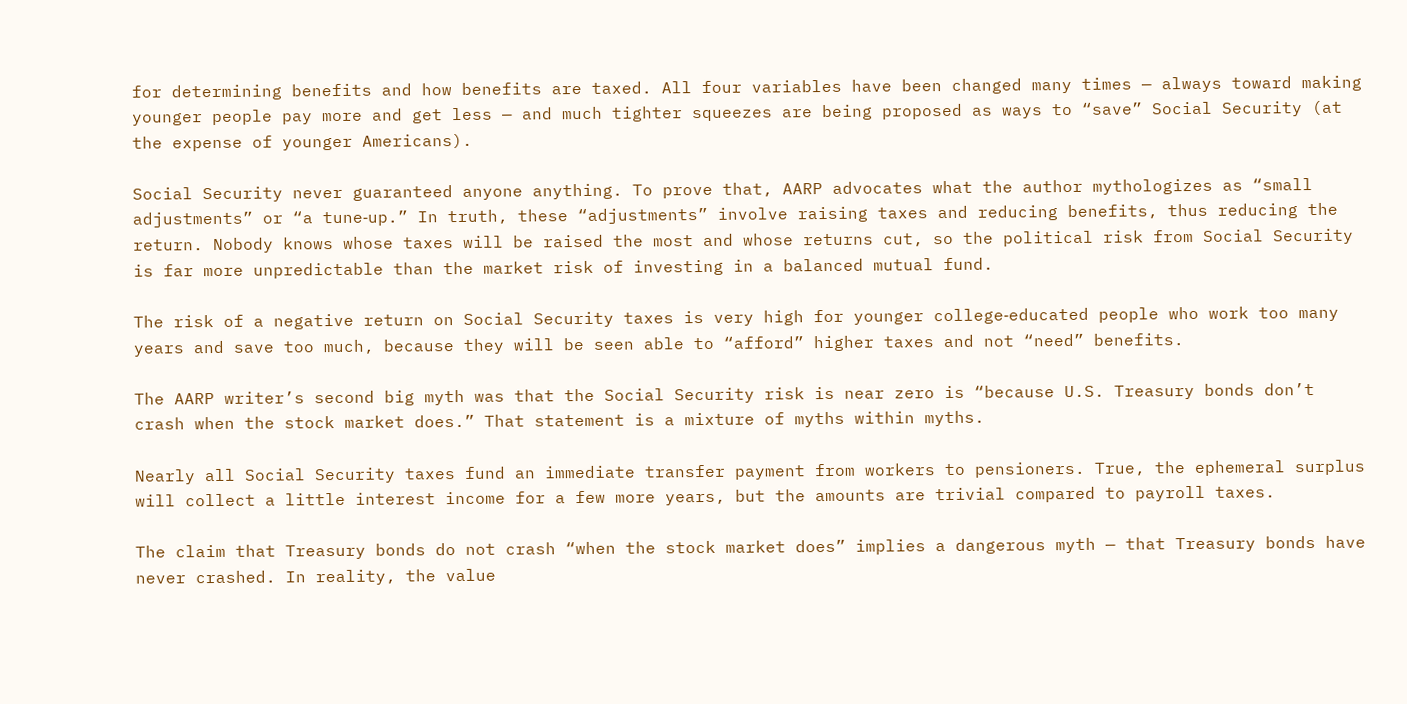for determining benefits and how benefits are taxed. All four variables have been changed many times — always toward making younger people pay more and get less — and much tighter squeezes are being proposed as ways to “save” Social Security (at the expense of younger Americans).

Social Security never guaranteed anyone anything. To prove that, AARP advocates what the author mythologizes as “small adjustments” or “a tune‐up.” In truth, these “adjustments” involve raising taxes and reducing benefits, thus reducing the return. Nobody knows whose taxes will be raised the most and whose returns cut, so the political risk from Social Security is far more unpredictable than the market risk of investing in a balanced mutual fund.

The risk of a negative return on Social Security taxes is very high for younger college‐educated people who work too many years and save too much, because they will be seen able to “afford” higher taxes and not “need” benefits.

The AARP writer’s second big myth was that the Social Security risk is near zero is “because U.S. Treasury bonds don’t crash when the stock market does.” That statement is a mixture of myths within myths.

Nearly all Social Security taxes fund an immediate transfer payment from workers to pensioners. True, the ephemeral surplus will collect a little interest income for a few more years, but the amounts are trivial compared to payroll taxes.

The claim that Treasury bonds do not crash “when the stock market does” implies a dangerous myth — that Treasury bonds have never crashed. In reality, the value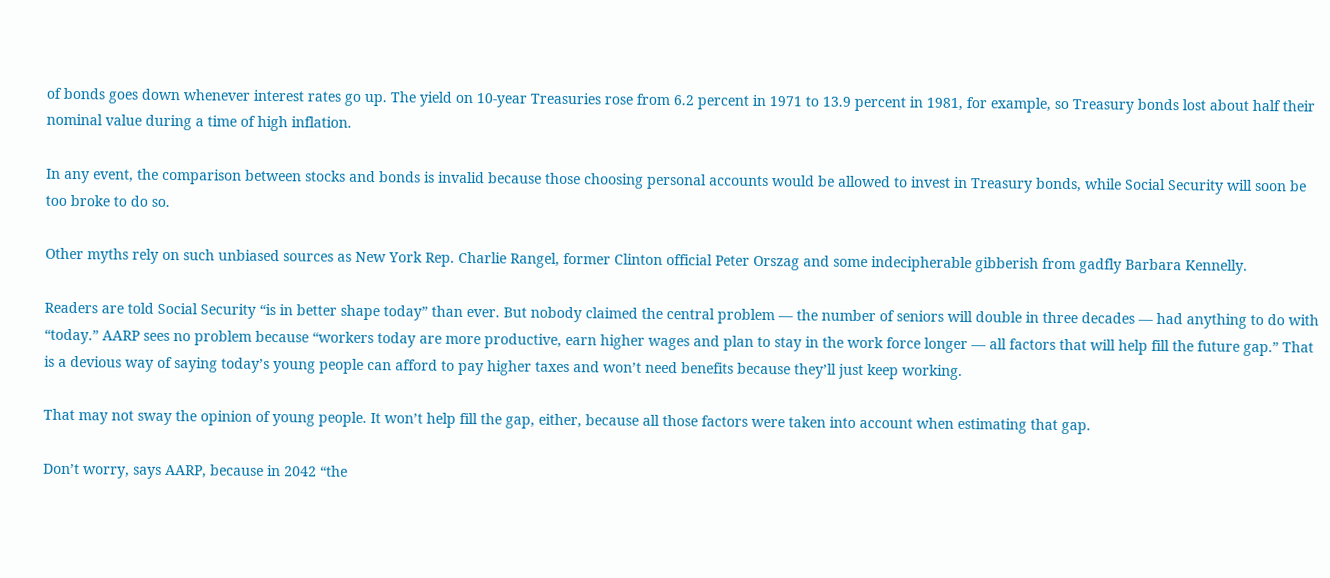of bonds goes down whenever interest rates go up. The yield on 10‐year Treasuries rose from 6.2 percent in 1971 to 13.9 percent in 1981, for example, so Treasury bonds lost about half their nominal value during a time of high inflation.

In any event, the comparison between stocks and bonds is invalid because those choosing personal accounts would be allowed to invest in Treasury bonds, while Social Security will soon be too broke to do so.

Other myths rely on such unbiased sources as New York Rep. Charlie Rangel, former Clinton official Peter Orszag and some indecipherable gibberish from gadfly Barbara Kennelly.

Readers are told Social Security “is in better shape today” than ever. But nobody claimed the central problem — the number of seniors will double in three decades — had anything to do with “today.” AARP sees no problem because “workers today are more productive, earn higher wages and plan to stay in the work force longer — all factors that will help fill the future gap.” That is a devious way of saying today’s young people can afford to pay higher taxes and won’t need benefits because they’ll just keep working.

That may not sway the opinion of young people. It won’t help fill the gap, either, because all those factors were taken into account when estimating that gap.

Don’t worry, says AARP, because in 2042 “the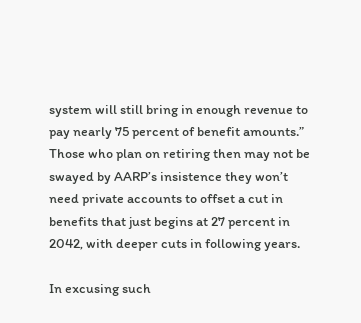system will still bring in enough revenue to pay nearly 75 percent of benefit amounts.” Those who plan on retiring then may not be swayed by AARP’s insistence they won’t need private accounts to offset a cut in benefits that just begins at 27 percent in 2042, with deeper cuts in following years.

In excusing such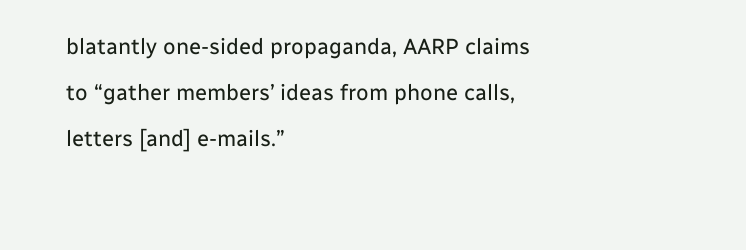blatantly one‐sided propaganda, AARP claims to “gather members’ ideas from phone calls, letters [and] e‐mails.”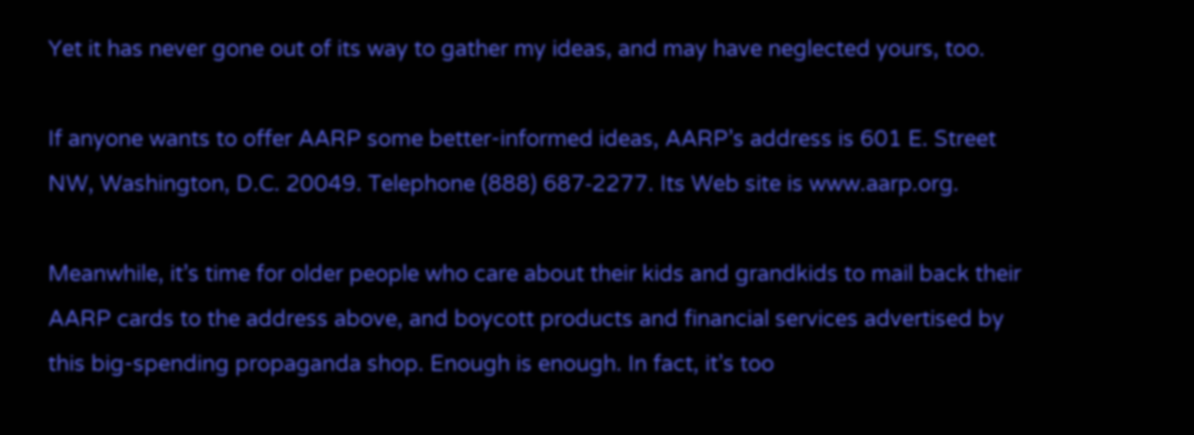Yet it has never gone out of its way to gather my ideas, and may have neglected yours, too.

If anyone wants to offer AARP some better‐informed ideas, AARP’s address is 601 E. Street NW, Washington, D.C. 20049. Telephone (888) 687‑2277. Its Web site is www.aarp.org.

Meanwhile, it’s time for older people who care about their kids and grandkids to mail back their AARP cards to the address above, and boycott products and financial services advertised by this big‐spending propaganda shop. Enough is enough. In fact, it’s too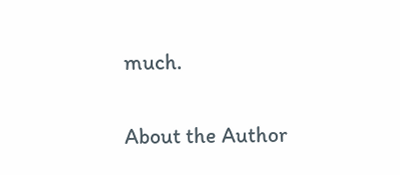much.

About the Author